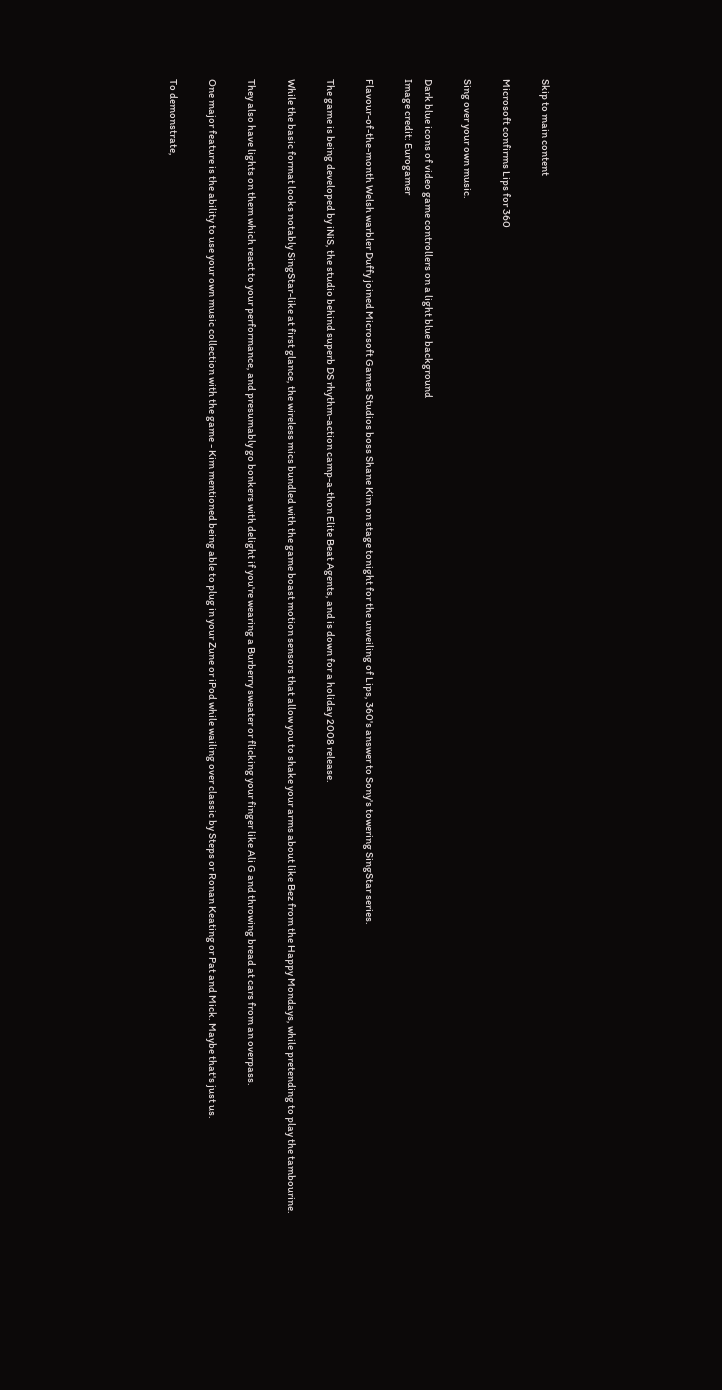Skip to main content

Microsoft confirms Lips for 360

Sing over your own music.

Dark blue icons of video game controllers on a light blue background
Image credit: Eurogamer

Flavour-of-the-month Welsh warbler Duffy joined Microsoft Games Studios boss Shane Kim on stage tonight for the unveiling of Lips, 360's answer to Sony's towering SingStar series.

The game is being developed by iNiS, the studio behind superb DS rhythm-action camp-a-thon Elite Beat Agents, and is down for a holiday 2008 release.

While the basic format looks notably SingStar-like at first glance, the wireless mics bundled with the game boast motion sensors that allow you to shake your arms about like Bez from the Happy Mondays, while pretending to play the tambourine.

They also have lights on them which react to your performance, and presumably go bonkers with delight if you're wearing a Burberry sweater or flicking your finger like Ali G and throwing bread at cars from an overpass.

One major feature is the ability to use your own music collection with the game - Kim mentioned being able to plug in your Zune or iPod while wailing over classic by Steps or Ronan Keating or Pat and Mick. Maybe that's just us.

To demonstrate,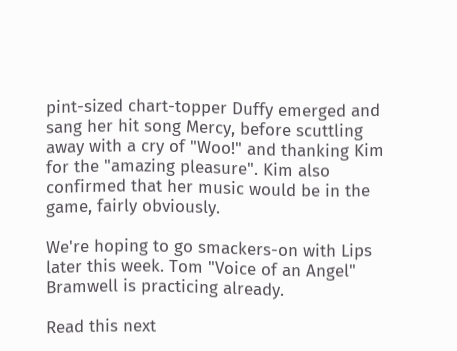pint-sized chart-topper Duffy emerged and sang her hit song Mercy, before scuttling away with a cry of "Woo!" and thanking Kim for the "amazing pleasure". Kim also confirmed that her music would be in the game, fairly obviously.

We're hoping to go smackers-on with Lips later this week. Tom "Voice of an Angel" Bramwell is practicing already.

Read this next